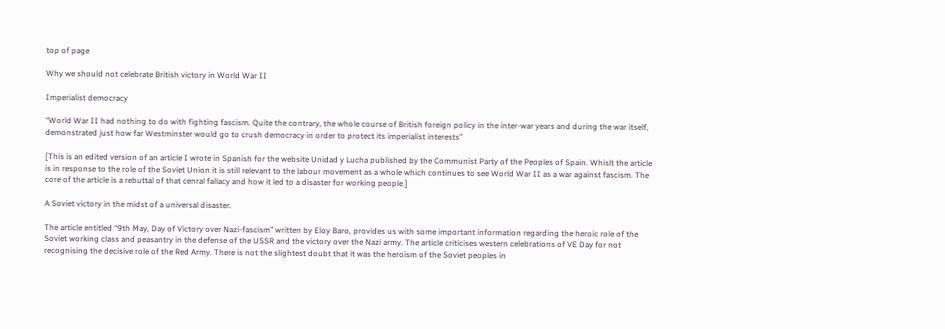top of page

Why we should not celebrate British victory in World War II

Imperialist democracy

“World War II had nothing to do with fighting fascism. Quite the contrary, the whole course of British foreign policy in the inter-war years and during the war itself, demonstrated just how far Westminster would go to crush democracy in order to protect its imperialist interests”

[This is an edited version of an article I wrote in Spanish for the website Unidad y Lucha published by the Communist Party of the Peoples of Spain. Whislt the article is in response to the role of the Soviet Union it is still relevant to the labour movement as a whole which continues to see World War II as a war against fascism. The core of the article is a rebuttal of that cenral fallacy and how it led to a disaster for working people.]

A Soviet victory in the midst of a universal disaster.

The article entitled “9th May, Day of Victory over Nazi-fascism” written by Eloy Baro, provides us with some important information regarding the heroic role of the Soviet working class and peasantry in the defense of the USSR and the victory over the Nazi army. The article criticises western celebrations of VE Day for not recognising the decisive role of the Red Army. There is not the slightest doubt that it was the heroism of the Soviet peoples in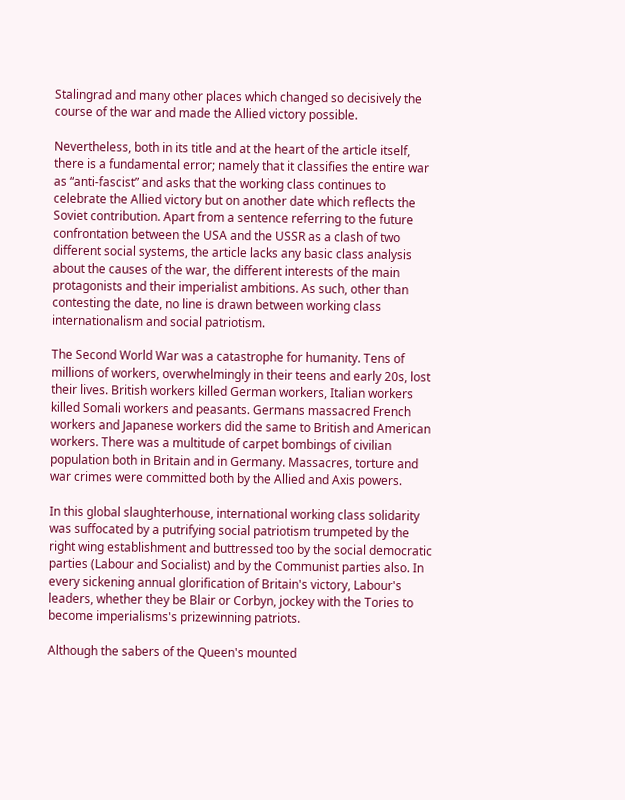Stalingrad and many other places which changed so decisively the course of the war and made the Allied victory possible.

Nevertheless, both in its title and at the heart of the article itself, there is a fundamental error; namely that it classifies the entire war as “anti-fascist” and asks that the working class continues to celebrate the Allied victory but on another date which reflects the Soviet contribution. Apart from a sentence referring to the future confrontation between the USA and the USSR as a clash of two different social systems, the article lacks any basic class analysis about the causes of the war, the different interests of the main protagonists and their imperialist ambitions. As such, other than contesting the date, no line is drawn between working class internationalism and social patriotism.

The Second World War was a catastrophe for humanity. Tens of millions of workers, overwhelmingly in their teens and early 20s, lost their lives. British workers killed German workers, Italian workers killed Somali workers and peasants. Germans massacred French workers and Japanese workers did the same to British and American workers. There was a multitude of carpet bombings of civilian population both in Britain and in Germany. Massacres, torture and war crimes were committed both by the Allied and Axis powers.

In this global slaughterhouse, international working class solidarity was suffocated by a putrifying social patriotism trumpeted by the right wing establishment and buttressed too by the social democratic parties (Labour and Socialist) and by the Communist parties also. In every sickening annual glorification of Britain's victory, Labour's leaders, whether they be Blair or Corbyn, jockey with the Tories to become imperialisms's prizewinning patriots.

Although the sabers of the Queen's mounted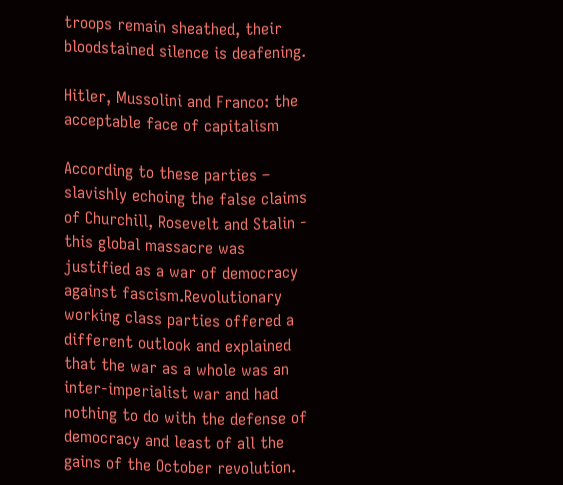troops remain sheathed, their bloodstained silence is deafening.

Hitler, Mussolini and Franco: the acceptable face of capitalism

According to these parties – slavishly echoing the false claims of Churchill, Rosevelt and Stalin - this global massacre was justified as a war of democracy against fascism.Revolutionary working class parties offered a different outlook and explained that the war as a whole was an inter-imperialist war and had nothing to do with the defense of democracy and least of all the gains of the October revolution.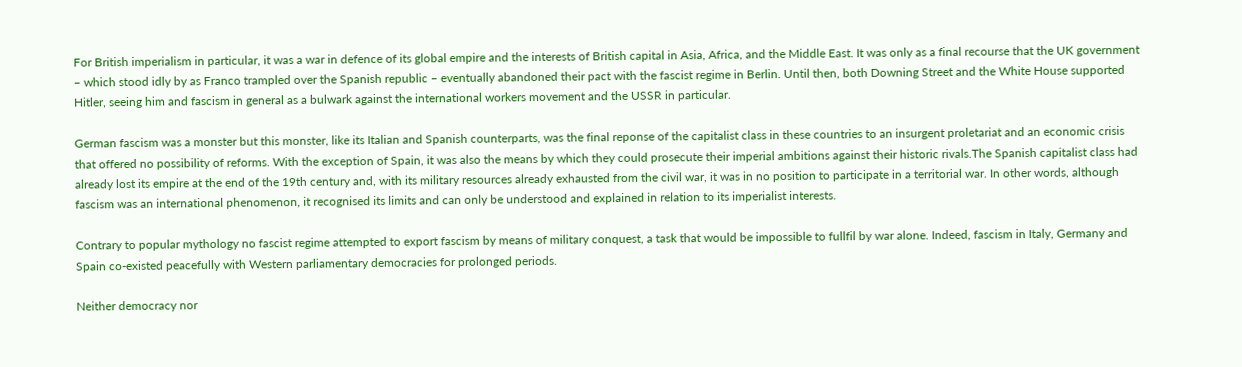For British imperialism in particular, it was a war in defence of its global empire and the interests of British capital in Asia, Africa, and the Middle East. It was only as a final recourse that the UK government – which stood idly by as Franco trampled over the Spanish republic – eventually abandoned their pact with the fascist regime in Berlin. Until then, both Downing Street and the White House supported Hitler, seeing him and fascism in general as a bulwark against the international workers movement and the USSR in particular.

German fascism was a monster but this monster, like its Italian and Spanish counterparts, was the final reponse of the capitalist class in these countries to an insurgent proletariat and an economic crisis that offered no possibility of reforms. With the exception of Spain, it was also the means by which they could prosecute their imperial ambitions against their historic rivals.The Spanish capitalist class had already lost its empire at the end of the 19th century and, with its military resources already exhausted from the civil war, it was in no position to participate in a territorial war. In other words, although fascism was an international phenomenon, it recognised its limits and can only be understood and explained in relation to its imperialist interests.

Contrary to popular mythology no fascist regime attempted to export fascism by means of military conquest, a task that would be impossible to fullfil by war alone. Indeed, fascism in Italy, Germany and Spain co-existed peacefully with Western parliamentary democracies for prolonged periods.

Neither democracy nor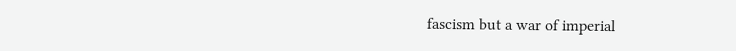fascism but a war of imperial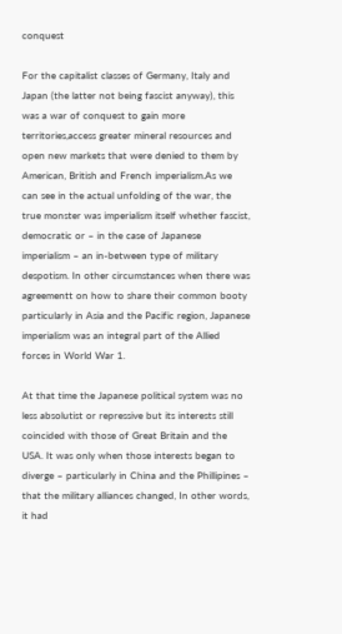conquest

For the capitalist classes of Germany, Italy and Japan (the latter not being fascist anyway), this was a war of conquest to gain more territories,access greater mineral resources and open new markets that were denied to them by American, British and French imperialism.As we can see in the actual unfolding of the war, the true monster was imperialism itself whether fascist, democratic or – in the case of Japanese imperialism – an in-between type of military despotism. In other circumstances when there was agreementt on how to share their common booty particularly in Asia and the Pacific region, Japanese imperialism was an integral part of the Allied forces in World War 1.

At that time the Japanese political system was no less absolutist or repressive but its interests still coincided with those of Great Britain and the USA. It was only when those interests began to diverge – particularly in China and the Phillipines – that the military alliances changed, In other words, it had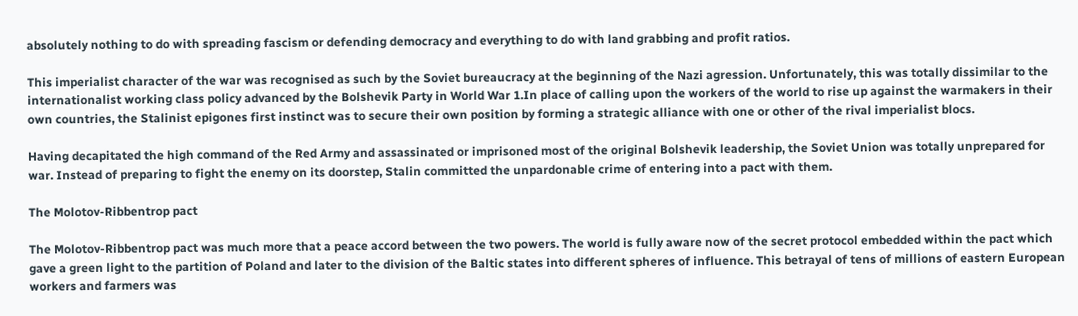absolutely nothing to do with spreading fascism or defending democracy and everything to do with land grabbing and profit ratios.

This imperialist character of the war was recognised as such by the Soviet bureaucracy at the beginning of the Nazi agression. Unfortunately, this was totally dissimilar to the internationalist working class policy advanced by the Bolshevik Party in World War 1.In place of calling upon the workers of the world to rise up against the warmakers in their own countries, the Stalinist epigones first instinct was to secure their own position by forming a strategic alliance with one or other of the rival imperialist blocs.

Having decapitated the high command of the Red Army and assassinated or imprisoned most of the original Bolshevik leadership, the Soviet Union was totally unprepared for war. Instead of preparing to fight the enemy on its doorstep, Stalin committed the unpardonable crime of entering into a pact with them.

The Molotov-Ribbentrop pact

The Molotov-Ribbentrop pact was much more that a peace accord between the two powers. The world is fully aware now of the secret protocol embedded within the pact which gave a green light to the partition of Poland and later to the division of the Baltic states into different spheres of influence. This betrayal of tens of millions of eastern European workers and farmers was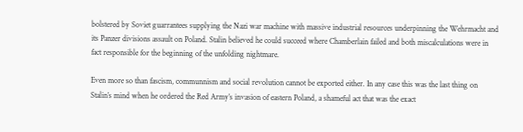bolstered by Soviet guarrantees supplying the Nazi war machine with massive industrial resources underpinning the Wehrmacht and its Panzer divisions assault on Poland. Stalin believed he could succeed where Chamberlain failed and both miscalculations were in fact responsible for the beginning of the unfolding nightmare.

Even more so than fascism, communnism and social revolution cannot be exported either. In any case this was the last thing on Stalin’s mind when he ordered the Red Army’s invasion of eastern Poland, a shameful act that was the exact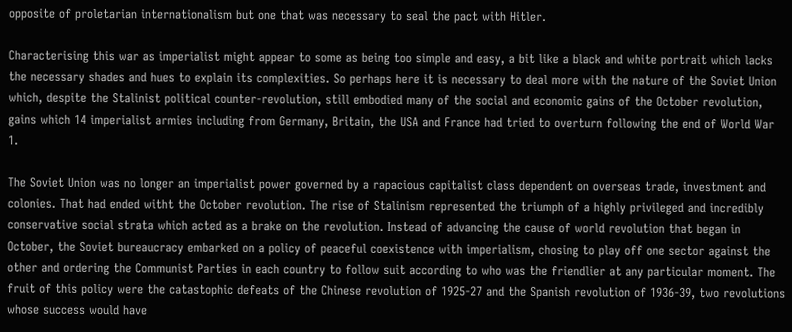opposite of proletarian internationalism but one that was necessary to seal the pact with Hitler.

Characterising this war as imperialist might appear to some as being too simple and easy, a bit like a black and white portrait which lacks the necessary shades and hues to explain its complexities. So perhaps here it is necessary to deal more with the nature of the Soviet Union which, despite the Stalinist political counter-revolution, still embodied many of the social and economic gains of the October revolution, gains which 14 imperialist armies including from Germany, Britain, the USA and France had tried to overturn following the end of World War 1.

The Soviet Union was no longer an imperialist power governed by a rapacious capitalist class dependent on overseas trade, investment and colonies. That had ended witht the October revolution. The rise of Stalinism represented the triumph of a highly privileged and incredibly conservative social strata which acted as a brake on the revolution. Instead of advancing the cause of world revolution that began in October, the Soviet bureaucracy embarked on a policy of peaceful coexistence with imperialism, chosing to play off one sector against the other and ordering the Communist Parties in each country to follow suit according to who was the friendlier at any particular moment. The fruit of this policy were the catastophic defeats of the Chinese revolution of 1925-27 and the Spanish revolution of 1936-39, two revolutions whose success would have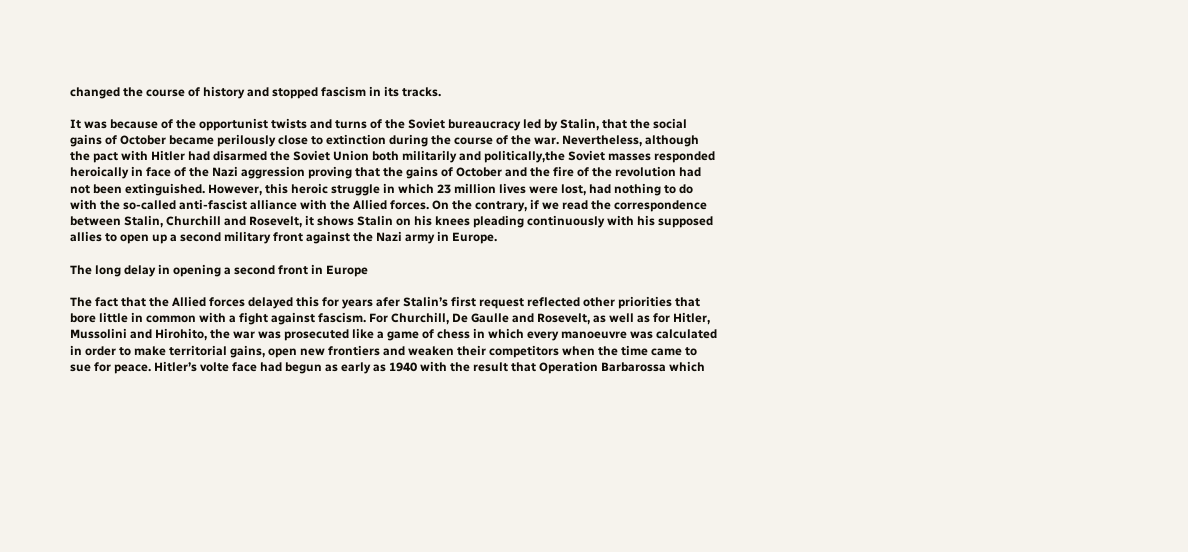changed the course of history and stopped fascism in its tracks.

It was because of the opportunist twists and turns of the Soviet bureaucracy led by Stalin, that the social gains of October became perilously close to extinction during the course of the war. Nevertheless, although the pact with Hitler had disarmed the Soviet Union both militarily and politically,the Soviet masses responded heroically in face of the Nazi aggression proving that the gains of October and the fire of the revolution had not been extinguished. However, this heroic struggle in which 23 million lives were lost, had nothing to do with the so-called anti-fascist alliance with the Allied forces. On the contrary, if we read the correspondence between Stalin, Churchill and Rosevelt, it shows Stalin on his knees pleading continuously with his supposed allies to open up a second military front against the Nazi army in Europe.

The long delay in opening a second front in Europe

The fact that the Allied forces delayed this for years afer Stalin’s first request reflected other priorities that bore little in common with a fight against fascism. For Churchill, De Gaulle and Rosevelt, as well as for Hitler, Mussolini and Hirohito, the war was prosecuted like a game of chess in which every manoeuvre was calculated in order to make territorial gains, open new frontiers and weaken their competitors when the time came to sue for peace. Hitler’s volte face had begun as early as 1940 with the result that Operation Barbarossa which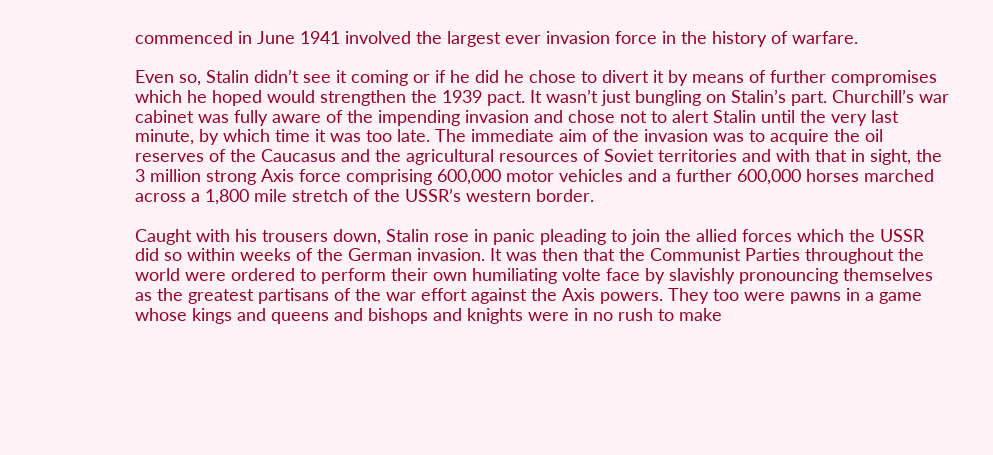commenced in June 1941 involved the largest ever invasion force in the history of warfare.

Even so, Stalin didn’t see it coming or if he did he chose to divert it by means of further compromises which he hoped would strengthen the 1939 pact. It wasn’t just bungling on Stalin’s part. Churchill’s war cabinet was fully aware of the impending invasion and chose not to alert Stalin until the very last minute, by which time it was too late. The immediate aim of the invasion was to acquire the oil reserves of the Caucasus and the agricultural resources of Soviet territories and with that in sight, the 3 million strong Axis force comprising 600,000 motor vehicles and a further 600,000 horses marched across a 1,800 mile stretch of the USSR’s western border.

Caught with his trousers down, Stalin rose in panic pleading to join the allied forces which the USSR did so within weeks of the German invasion. It was then that the Communist Parties throughout the world were ordered to perform their own humiliating volte face by slavishly pronouncing themselves as the greatest partisans of the war effort against the Axis powers. They too were pawns in a game whose kings and queens and bishops and knights were in no rush to make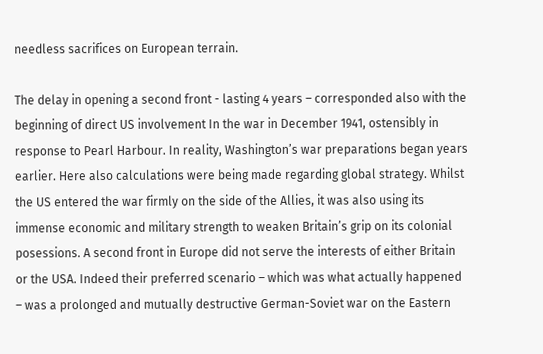needless sacrifices on European terrain.

The delay in opening a second front - lasting 4 years – corresponded also with the beginning of direct US involvement In the war in December 1941, ostensibly in response to Pearl Harbour. In reality, Washington’s war preparations began years earlier. Here also calculations were being made regarding global strategy. Whilst the US entered the war firmly on the side of the Allies, it was also using its immense economic and military strength to weaken Britain’s grip on its colonial posessions. A second front in Europe did not serve the interests of either Britain or the USA. Indeed their preferred scenario – which was what actually happened – was a prolonged and mutually destructive German-Soviet war on the Eastern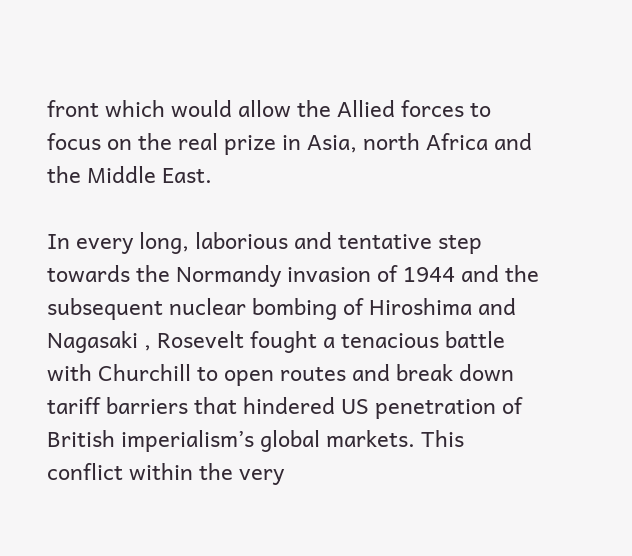front which would allow the Allied forces to focus on the real prize in Asia, north Africa and the Middle East.

In every long, laborious and tentative step towards the Normandy invasion of 1944 and the subsequent nuclear bombing of Hiroshima and Nagasaki , Rosevelt fought a tenacious battle with Churchill to open routes and break down tariff barriers that hindered US penetration of British imperialism’s global markets. This conflict within the very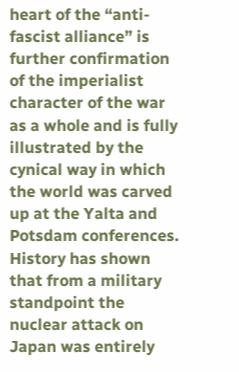heart of the “anti-fascist alliance” is further confirmation of the imperialist character of the war as a whole and is fully illustrated by the cynical way in which the world was carved up at the Yalta and Potsdam conferences. History has shown that from a military standpoint the nuclear attack on Japan was entirely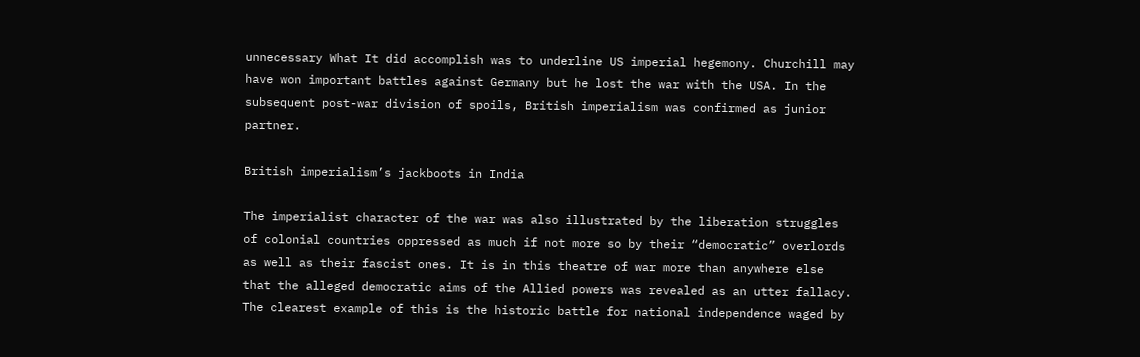unnecessary What It did accomplish was to underline US imperial hegemony. Churchill may have won important battles against Germany but he lost the war with the USA. In the subsequent post-war division of spoils, British imperialism was confirmed as junior partner.

British imperialism’s jackboots in India

The imperialist character of the war was also illustrated by the liberation struggles of colonial countries oppressed as much if not more so by their “democratic” overlords as well as their fascist ones. It is in this theatre of war more than anywhere else that the alleged democratic aims of the Allied powers was revealed as an utter fallacy. The clearest example of this is the historic battle for national independence waged by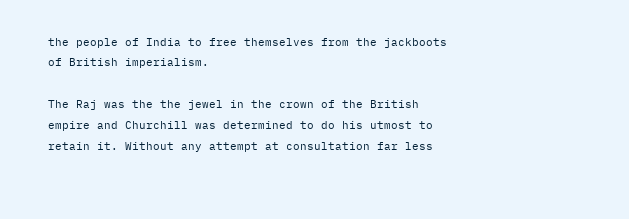the people of India to free themselves from the jackboots of British imperialism.

The Raj was the the jewel in the crown of the British empire and Churchill was determined to do his utmost to retain it. Without any attempt at consultation far less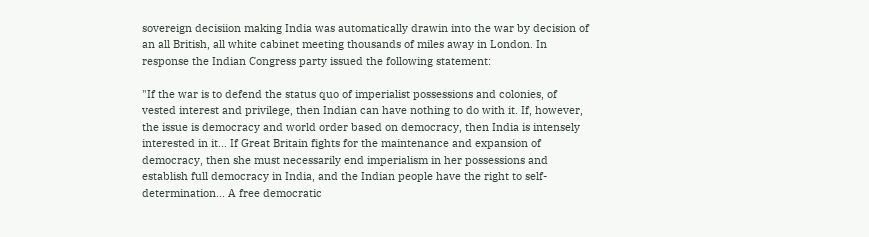sovereign decisiion making India was automatically drawin into the war by decision of an all British, all white cabinet meeting thousands of miles away in London. In response the Indian Congress party issued the following statement:

"If the war is to defend the status quo of imperialist possessions and colonies, of vested interest and privilege, then Indian can have nothing to do with it. If, however, the issue is democracy and world order based on democracy, then India is intensely interested in it... If Great Britain fights for the maintenance and expansion of democracy, then she must necessarily end imperialism in her possessions and establish full democracy in India, and the Indian people have the right to self-determination... A free democratic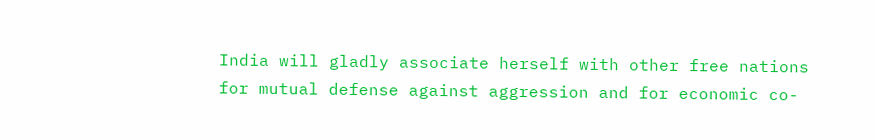India will gladly associate herself with other free nations for mutual defense against aggression and for economic co-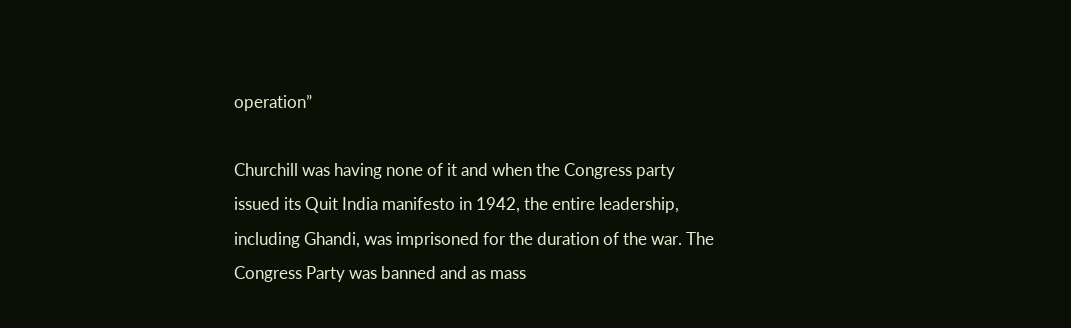operation”

Churchill was having none of it and when the Congress party issued its Quit India manifesto in 1942, the entire leadership, including Ghandi, was imprisoned for the duration of the war. The Congress Party was banned and as mass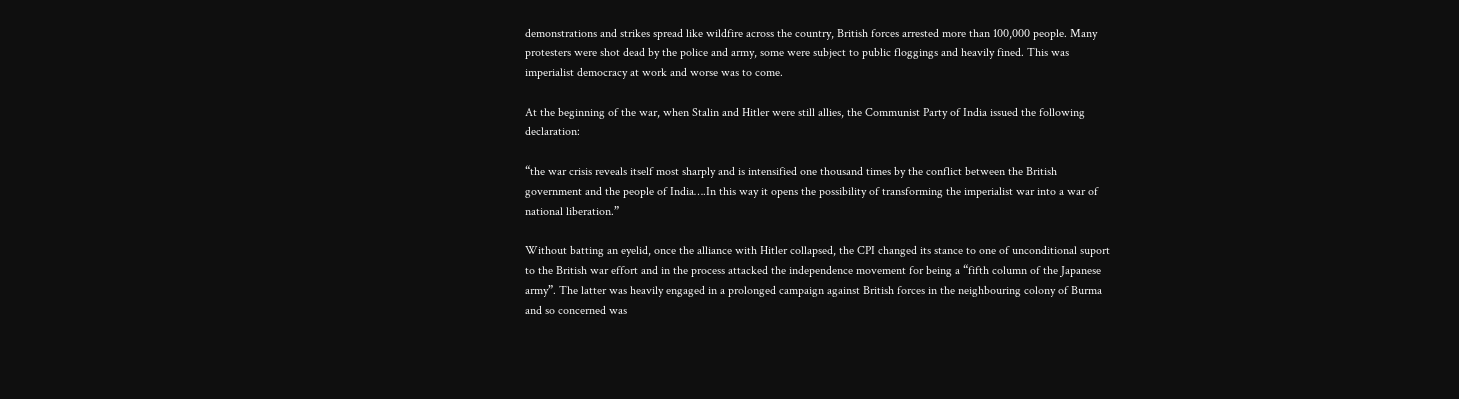demonstrations and strikes spread like wildfire across the country, British forces arrested more than 100,000 people. Many protesters were shot dead by the police and army, some were subject to public floggings and heavily fined. This was imperialist democracy at work and worse was to come.

At the beginning of the war, when Stalin and Hitler were still allies, the Communist Party of India issued the following declaration:

“the war crisis reveals itself most sharply and is intensified one thousand times by the conflict between the British government and the people of India….In this way it opens the possibility of transforming the imperialist war into a war of national liberation.”

Without batting an eyelid, once the alliance with Hitler collapsed, the CPI changed its stance to one of unconditional suport to the British war effort and in the process attacked the independence movement for being a “fifth column of the Japanese army”. The latter was heavily engaged in a prolonged campaign against British forces in the neighbouring colony of Burma and so concerned was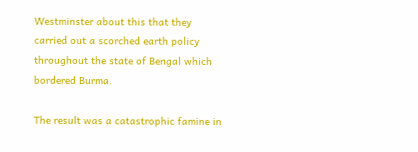Westminster about this that they carried out a scorched earth policy throughout the state of Bengal which bordered Burma.

The result was a catastrophic famine in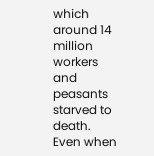which around 14 million workers and peasants starved to death. Even when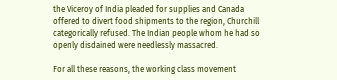the Viceroy of India pleaded for supplies and Canada offered to divert food shipments to the region, Churchill categorically refused. The Indian people whom he had so openly disdained were needlessly massacred.

For all these reasons, the working class movement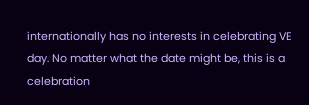internationally has no interests in celebrating VE day. No matter what the date might be, this is a celebration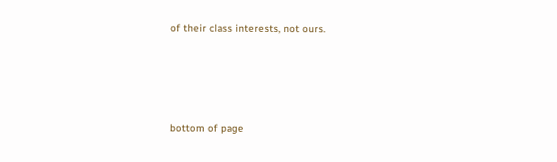of their class interests, not ours.




bottom of page